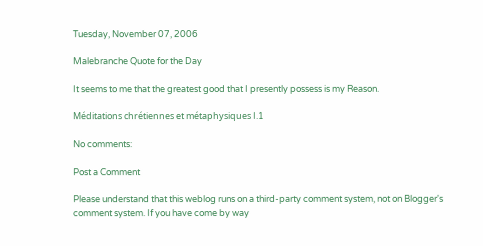Tuesday, November 07, 2006

Malebranche Quote for the Day

It seems to me that the greatest good that I presently possess is my Reason.

Méditations chrétiennes et métaphysiques I.1

No comments:

Post a Comment

Please understand that this weblog runs on a third-party comment system, not on Blogger's comment system. If you have come by way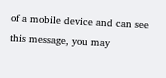of a mobile device and can see this message, you may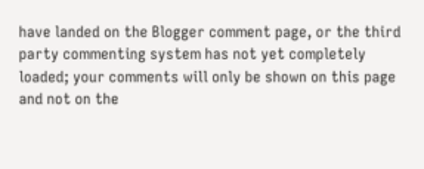have landed on the Blogger comment page, or the third party commenting system has not yet completely loaded; your comments will only be shown on this page and not on the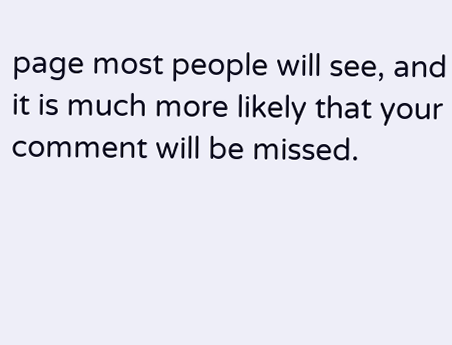page most people will see, and it is much more likely that your comment will be missed.